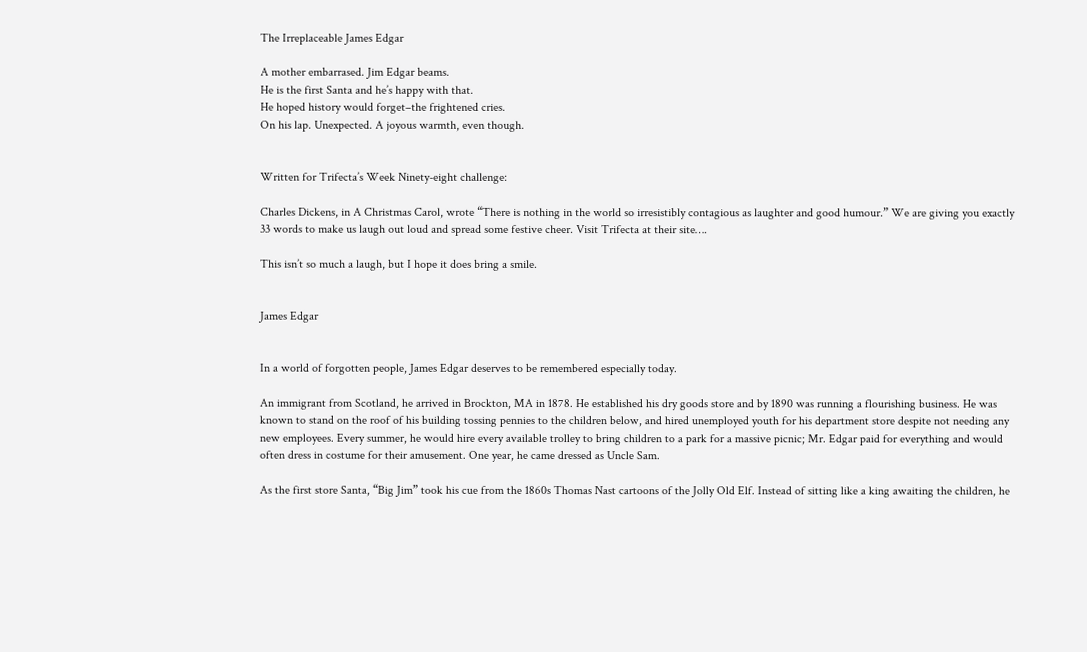The Irreplaceable James Edgar

A mother embarrased. Jim Edgar beams.
He is the first Santa and he’s happy with that.
He hoped history would forget–the frightened cries.
On his lap. Unexpected. A joyous warmth, even though.


Written for Trifecta’s Week Ninety-eight challenge:

Charles Dickens, in A Christmas Carol, wrote “There is nothing in the world so irresistibly contagious as laughter and good humour.” We are giving you exactly 33 words to make us laugh out loud and spread some festive cheer. Visit Trifecta at their site….

This isn’t so much a laugh, but I hope it does bring a smile.


James Edgar


In a world of forgotten people, James Edgar deserves to be remembered especially today.

An immigrant from Scotland, he arrived in Brockton, MA in 1878. He established his dry goods store and by 1890 was running a flourishing business. He was known to stand on the roof of his building tossing pennies to the children below, and hired unemployed youth for his department store despite not needing any new employees. Every summer, he would hire every available trolley to bring children to a park for a massive picnic; Mr. Edgar paid for everything and would often dress in costume for their amusement. One year, he came dressed as Uncle Sam.

As the first store Santa, “Big Jim” took his cue from the 1860s Thomas Nast cartoons of the Jolly Old Elf. Instead of sitting like a king awaiting the children, he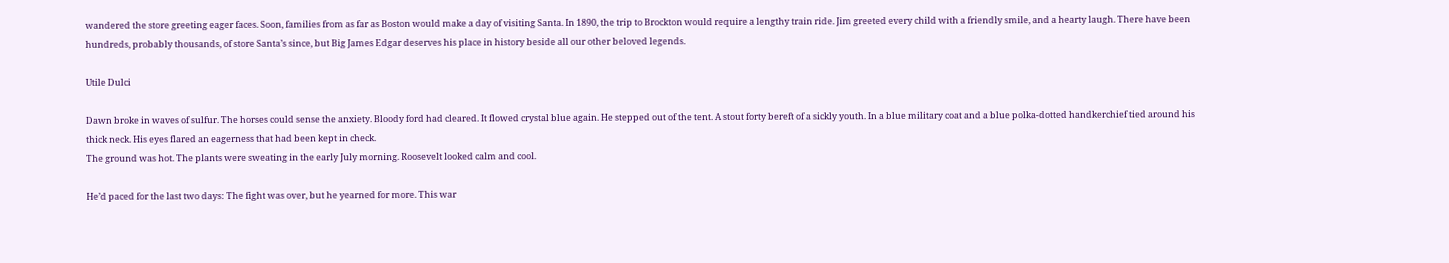wandered the store greeting eager faces. Soon, families from as far as Boston would make a day of visiting Santa. In 1890, the trip to Brockton would require a lengthy train ride. Jim greeted every child with a friendly smile, and a hearty laugh. There have been hundreds, probably thousands, of store Santa’s since, but Big James Edgar deserves his place in history beside all our other beloved legends.

Utile Dulci

Dawn broke in waves of sulfur. The horses could sense the anxiety. Bloody ford had cleared. It flowed crystal blue again. He stepped out of the tent. A stout forty bereft of a sickly youth. In a blue military coat and a blue polka-dotted handkerchief tied around his thick neck. His eyes flared an eagerness that had been kept in check.
The ground was hot. The plants were sweating in the early July morning. Roosevelt looked calm and cool.

He’d paced for the last two days: The fight was over, but he yearned for more. This war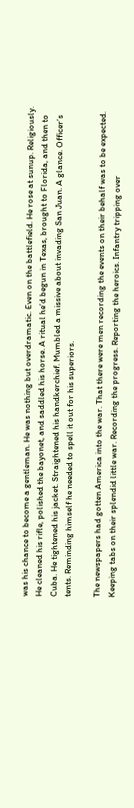was his chance to become a gentleman. He was nothing but overdramatic. Even on the battlefield. He rose at sunup. Religiously. He cleaned his rifle, polished the bayonet, and saddled his horse. A ritual he’d begun in Texas, brought to Florida, and then to Cuba. He tightened his jacket. Straightened his handkerchief. Mumbled a missive about invading San Juan. A glance. Officer’s tents. Reminding himself he needed to spell it out for his superiors.

The newspapers had gotten America into the war. That there were men recording the events on their behalf was to be expected. Keeping tabs on their splendid little war. Recording the progress. Reporting the heroics. Infantry tripping over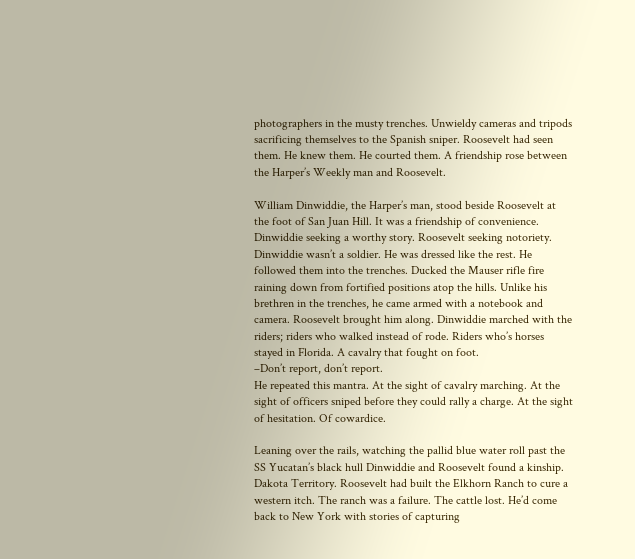photographers in the musty trenches. Unwieldy cameras and tripods sacrificing themselves to the Spanish sniper. Roosevelt had seen them. He knew them. He courted them. A friendship rose between the Harper’s Weekly man and Roosevelt.

William Dinwiddie, the Harper’s man, stood beside Roosevelt at the foot of San Juan Hill. It was a friendship of convenience. Dinwiddie seeking a worthy story. Roosevelt seeking notoriety. Dinwiddie wasn’t a soldier. He was dressed like the rest. He followed them into the trenches. Ducked the Mauser rifle fire raining down from fortified positions atop the hills. Unlike his brethren in the trenches, he came armed with a notebook and camera. Roosevelt brought him along. Dinwiddie marched with the riders; riders who walked instead of rode. Riders who’s horses stayed in Florida. A cavalry that fought on foot.
–Don’t report, don’t report.
He repeated this mantra. At the sight of cavalry marching. At the sight of officers sniped before they could rally a charge. At the sight of hesitation. Of cowardice.

Leaning over the rails, watching the pallid blue water roll past the SS Yucatan’s black hull Dinwiddie and Roosevelt found a kinship. Dakota Territory. Roosevelt had built the Elkhorn Ranch to cure a western itch. The ranch was a failure. The cattle lost. He’d come back to New York with stories of capturing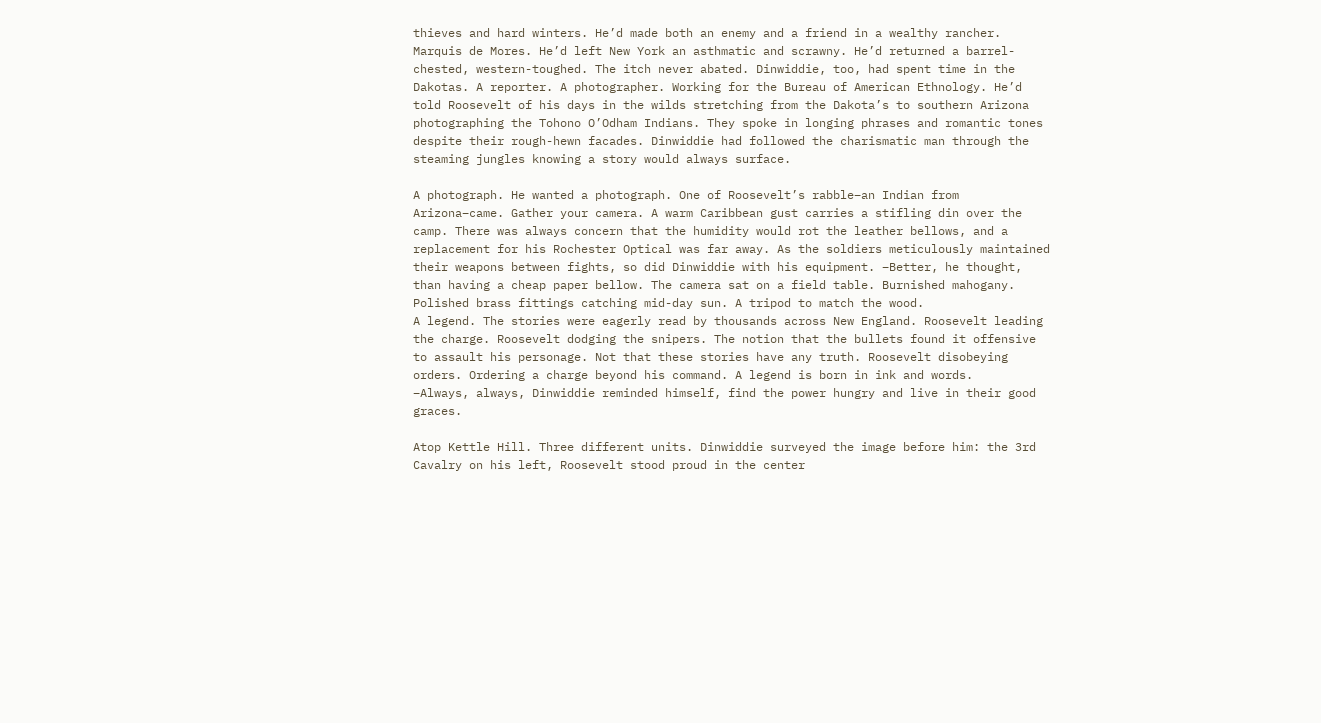thieves and hard winters. He’d made both an enemy and a friend in a wealthy rancher. Marquis de Mores. He’d left New York an asthmatic and scrawny. He’d returned a barrel-chested, western-toughed. The itch never abated. Dinwiddie, too, had spent time in the Dakotas. A reporter. A photographer. Working for the Bureau of American Ethnology. He’d told Roosevelt of his days in the wilds stretching from the Dakota’s to southern Arizona photographing the Tohono O’Odham Indians. They spoke in longing phrases and romantic tones despite their rough-hewn facades. Dinwiddie had followed the charismatic man through the steaming jungles knowing a story would always surface.

A photograph. He wanted a photograph. One of Roosevelt’s rabble–an Indian from Arizona–came. Gather your camera. A warm Caribbean gust carries a stifling din over the camp. There was always concern that the humidity would rot the leather bellows, and a replacement for his Rochester Optical was far away. As the soldiers meticulously maintained their weapons between fights, so did Dinwiddie with his equipment. –Better, he thought, than having a cheap paper bellow. The camera sat on a field table. Burnished mahogany. Polished brass fittings catching mid-day sun. A tripod to match the wood.
A legend. The stories were eagerly read by thousands across New England. Roosevelt leading the charge. Roosevelt dodging the snipers. The notion that the bullets found it offensive to assault his personage. Not that these stories have any truth. Roosevelt disobeying orders. Ordering a charge beyond his command. A legend is born in ink and words.
–Always, always, Dinwiddie reminded himself, find the power hungry and live in their good graces.

Atop Kettle Hill. Three different units. Dinwiddie surveyed the image before him: the 3rd Cavalry on his left, Roosevelt stood proud in the center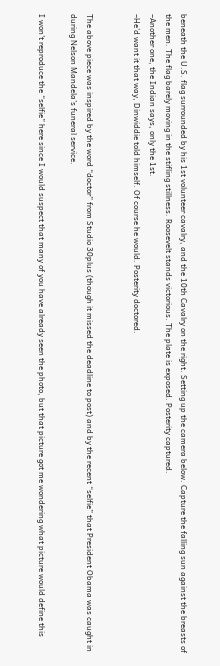beneath the U.S. flag surrounded by his 1st volunteer cavalry, and the 10th Cavalry on the right. Setting up the camera below. Capture the falling sun against the breasts of the men. The flag barely moving in the stifling stillness. Roosevelt stands victorious. The plate is exposed. Posterity captured.
–Another one, the Indian says, only the 1st.
–He’d want it that way, Dinwiddie told himself. Of course he would. Posterity doctored.


The above piece was inspired by the word “doctor” from Studio 30plus (though it missed the deadline to post) and by the recent “selfie” that President Obama was caught in during Nelson Mandela’s funeral service.

I won’t reproduce the “selfie” here since I would suspect that many of you have already seen the photo, but that picture got me wondering what picture would define this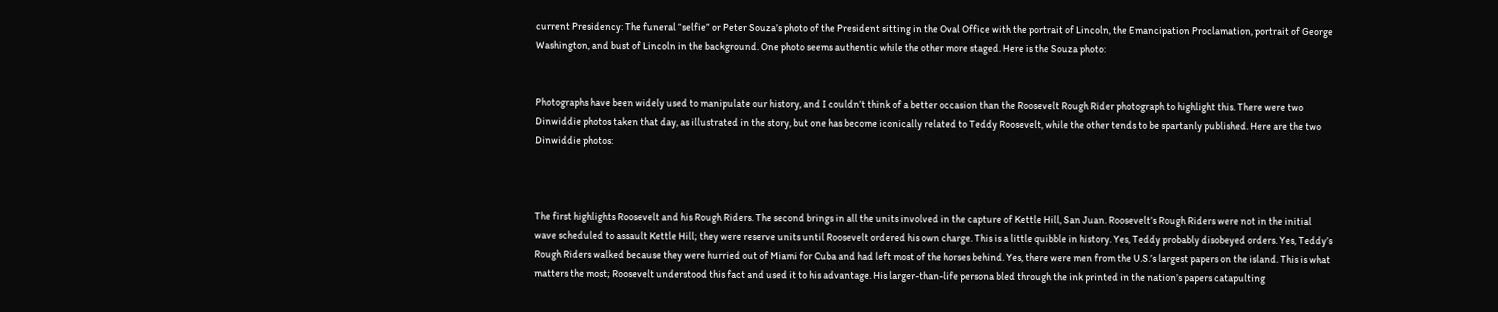current Presidency: The funeral “selfie” or Peter Souza’s photo of the President sitting in the Oval Office with the portrait of Lincoln, the Emancipation Proclamation, portrait of George Washington, and bust of Lincoln in the background. One photo seems authentic while the other more staged. Here is the Souza photo:


Photographs have been widely used to manipulate our history, and I couldn’t think of a better occasion than the Roosevelt Rough Rider photograph to highlight this. There were two Dinwiddie photos taken that day, as illustrated in the story, but one has become iconically related to Teddy Roosevelt, while the other tends to be spartanly published. Here are the two Dinwiddie photos:



The first highlights Roosevelt and his Rough Riders. The second brings in all the units involved in the capture of Kettle Hill, San Juan. Roosevelt’s Rough Riders were not in the initial wave scheduled to assault Kettle Hill; they were reserve units until Roosevelt ordered his own charge. This is a little quibble in history. Yes, Teddy probably disobeyed orders. Yes, Teddy’s Rough Riders walked because they were hurried out of Miami for Cuba and had left most of the horses behind. Yes, there were men from the U.S.’s largest papers on the island. This is what matters the most; Roosevelt understood this fact and used it to his advantage. His larger-than-life persona bled through the ink printed in the nation’s papers catapulting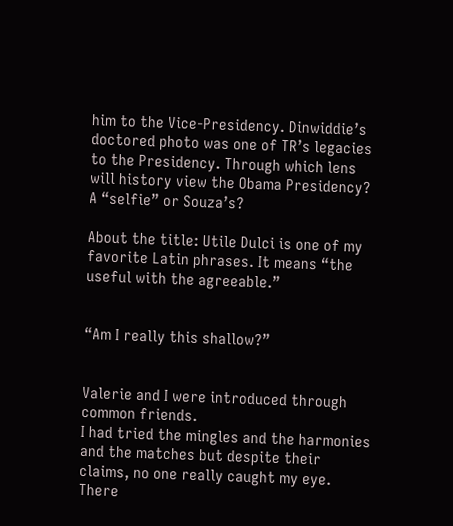him to the Vice-Presidency. Dinwiddie’s doctored photo was one of TR’s legacies to the Presidency. Through which lens will history view the Obama Presidency? A “selfie” or Souza’s?

About the title: Utile Dulci is one of my favorite Latin phrases. It means “the useful with the agreeable.”


“Am I really this shallow?”


Valerie and I were introduced through common friends.
I had tried the mingles and the harmonies and the matches but despite their claims, no one really caught my eye. There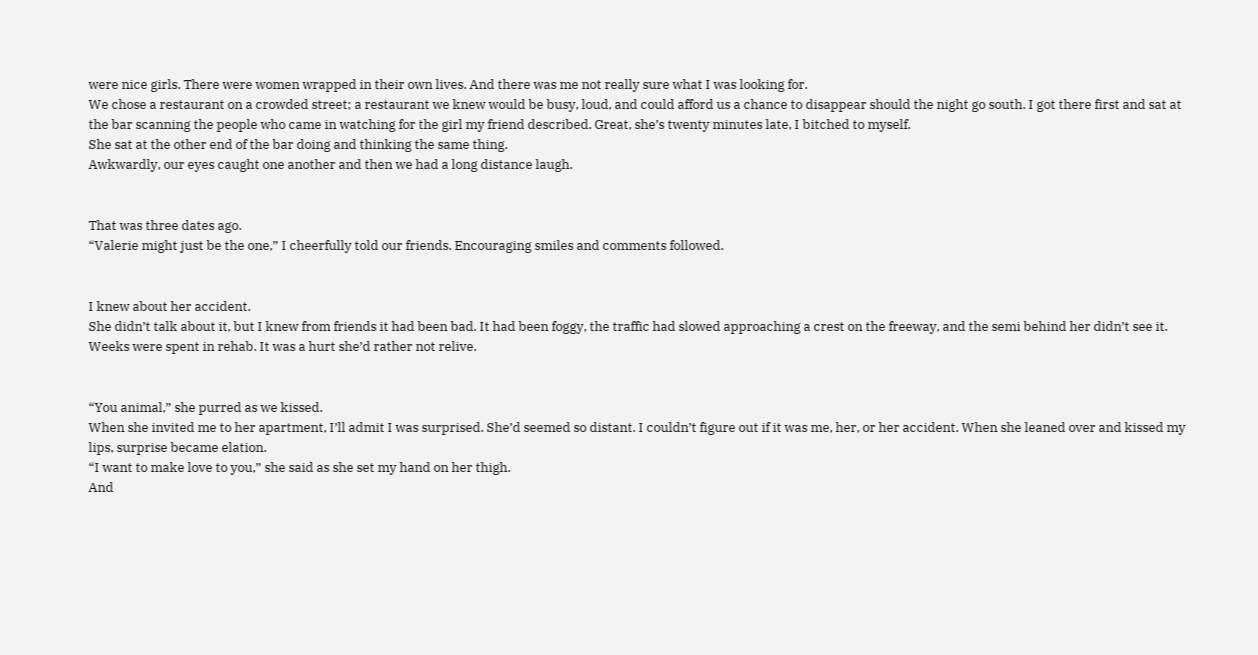were nice girls. There were women wrapped in their own lives. And there was me not really sure what I was looking for.
We chose a restaurant on a crowded street; a restaurant we knew would be busy, loud, and could afford us a chance to disappear should the night go south. I got there first and sat at the bar scanning the people who came in watching for the girl my friend described. Great, she’s twenty minutes late, I bitched to myself.
She sat at the other end of the bar doing and thinking the same thing.
Awkwardly, our eyes caught one another and then we had a long distance laugh.


That was three dates ago.
“Valerie might just be the one,” I cheerfully told our friends. Encouraging smiles and comments followed.


I knew about her accident.
She didn’t talk about it, but I knew from friends it had been bad. It had been foggy, the traffic had slowed approaching a crest on the freeway, and the semi behind her didn’t see it. Weeks were spent in rehab. It was a hurt she’d rather not relive.


“You animal,” she purred as we kissed.
When she invited me to her apartment, I’ll admit I was surprised. She’d seemed so distant. I couldn’t figure out if it was me, her, or her accident. When she leaned over and kissed my lips, surprise became elation.
“I want to make love to you,” she said as she set my hand on her thigh.
And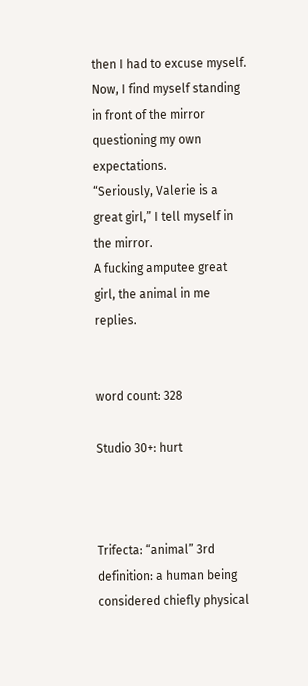then I had to excuse myself.
Now, I find myself standing in front of the mirror questioning my own expectations.
“Seriously, Valerie is a great girl,” I tell myself in the mirror.
A fucking amputee great girl, the animal in me replies.


word count: 328

Studio 30+: hurt



Trifecta: “animal” 3rd definition: a human being considered chiefly physical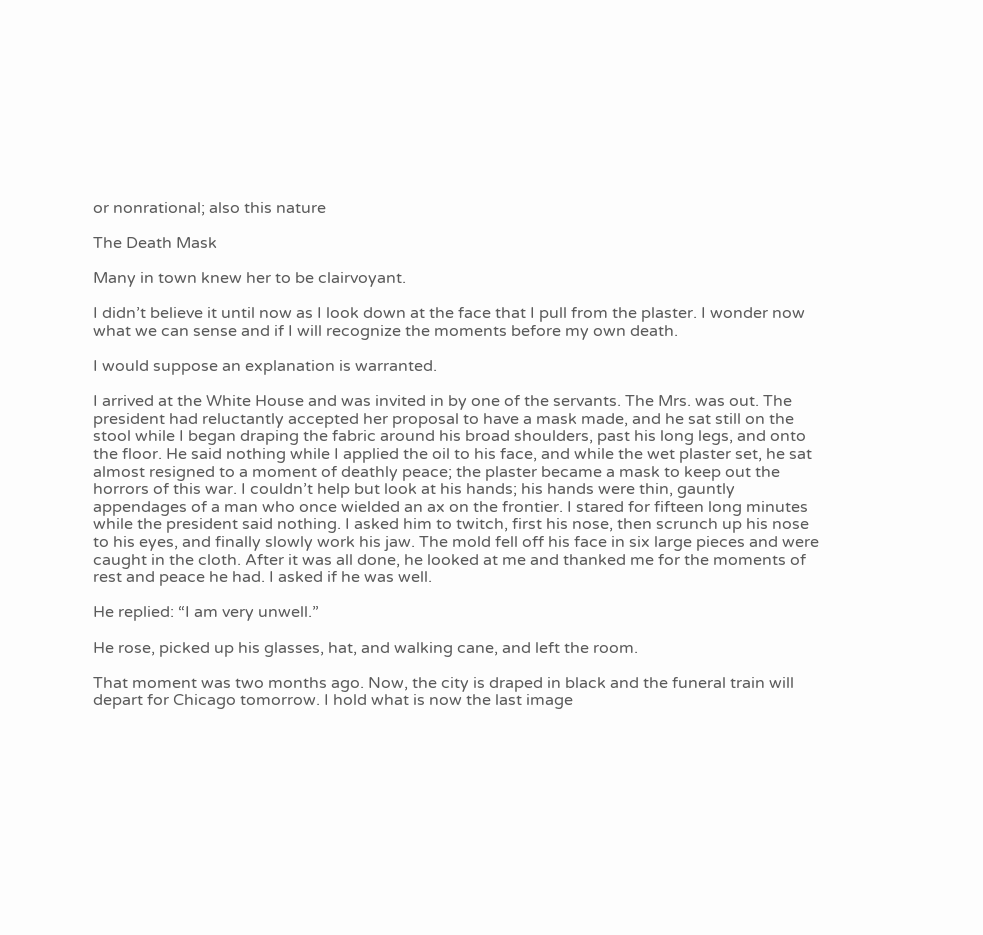or nonrational; also this nature

The Death Mask

Many in town knew her to be clairvoyant.

I didn’t believe it until now as I look down at the face that I pull from the plaster. I wonder now what we can sense and if I will recognize the moments before my own death.

I would suppose an explanation is warranted.

I arrived at the White House and was invited in by one of the servants. The Mrs. was out. The president had reluctantly accepted her proposal to have a mask made, and he sat still on the stool while I began draping the fabric around his broad shoulders, past his long legs, and onto the floor. He said nothing while I applied the oil to his face, and while the wet plaster set, he sat almost resigned to a moment of deathly peace; the plaster became a mask to keep out the horrors of this war. I couldn’t help but look at his hands; his hands were thin, gauntly appendages of a man who once wielded an ax on the frontier. I stared for fifteen long minutes while the president said nothing. I asked him to twitch, first his nose, then scrunch up his nose to his eyes, and finally slowly work his jaw. The mold fell off his face in six large pieces and were caught in the cloth. After it was all done, he looked at me and thanked me for the moments of rest and peace he had. I asked if he was well.

He replied: “I am very unwell.”

He rose, picked up his glasses, hat, and walking cane, and left the room.

That moment was two months ago. Now, the city is draped in black and the funeral train will depart for Chicago tomorrow. I hold what is now the last image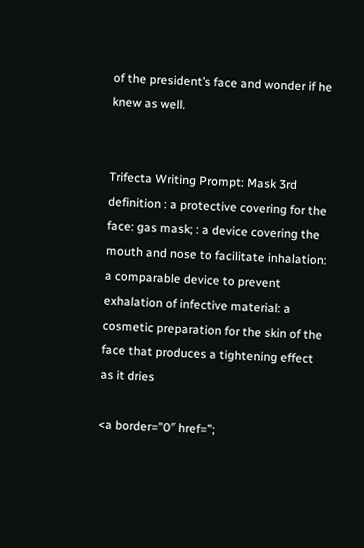of the president’s face and wonder if he knew as well.


Trifecta Writing Prompt: Mask 3rd definition : a protective covering for the face: gas mask; : a device covering the mouth and nose to facilitate inhalation: a comparable device to prevent exhalation of infective material: a cosmetic preparation for the skin of the face that produces a tightening effect as it dries

<a border=”0″ href=”;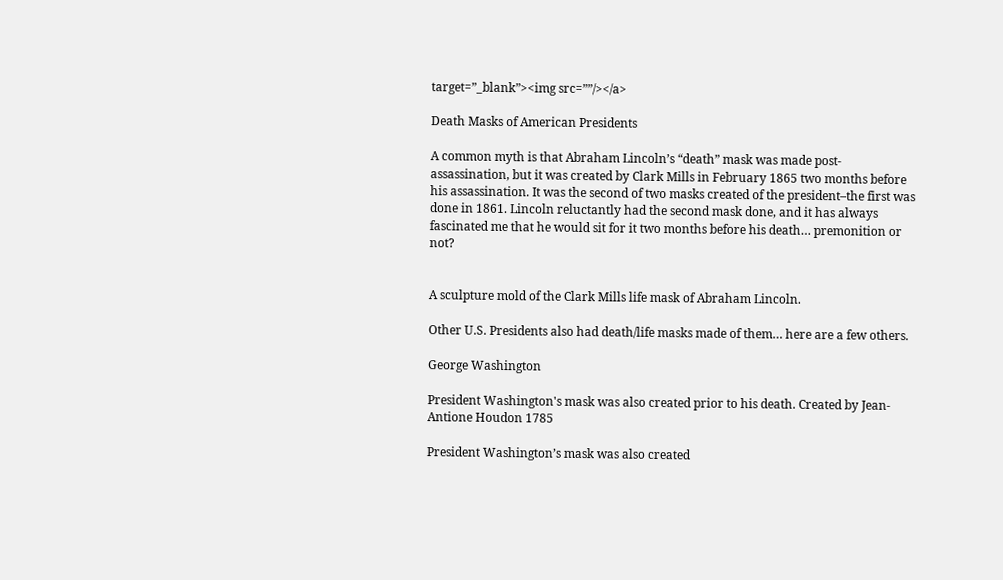target=”_blank”><img src=””/></a>

Death Masks of American Presidents

A common myth is that Abraham Lincoln’s “death” mask was made post-assassination, but it was created by Clark Mills in February 1865 two months before his assassination. It was the second of two masks created of the president–the first was done in 1861. Lincoln reluctantly had the second mask done, and it has always fascinated me that he would sit for it two months before his death… premonition or not?


A sculpture mold of the Clark Mills life mask of Abraham Lincoln.

Other U.S. Presidents also had death/life masks made of them… here are a few others.

George Washington

President Washington's mask was also created prior to his death. Created by Jean-Antione Houdon 1785

President Washington’s mask was also created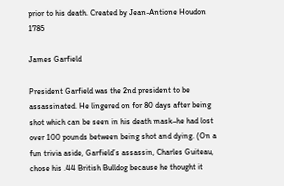prior to his death. Created by Jean-Antione Houdon 1785

James Garfield

President Garfield was the 2nd president to be assassinated. He lingered on for 80 days after being shot which can be seen in his death mask–he had lost over 100 pounds between being shot and dying. (On a fun trivia aside, Garfield’s assassin, Charles Guiteau, chose his .44 British Bulldog because he thought it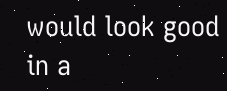would look good in a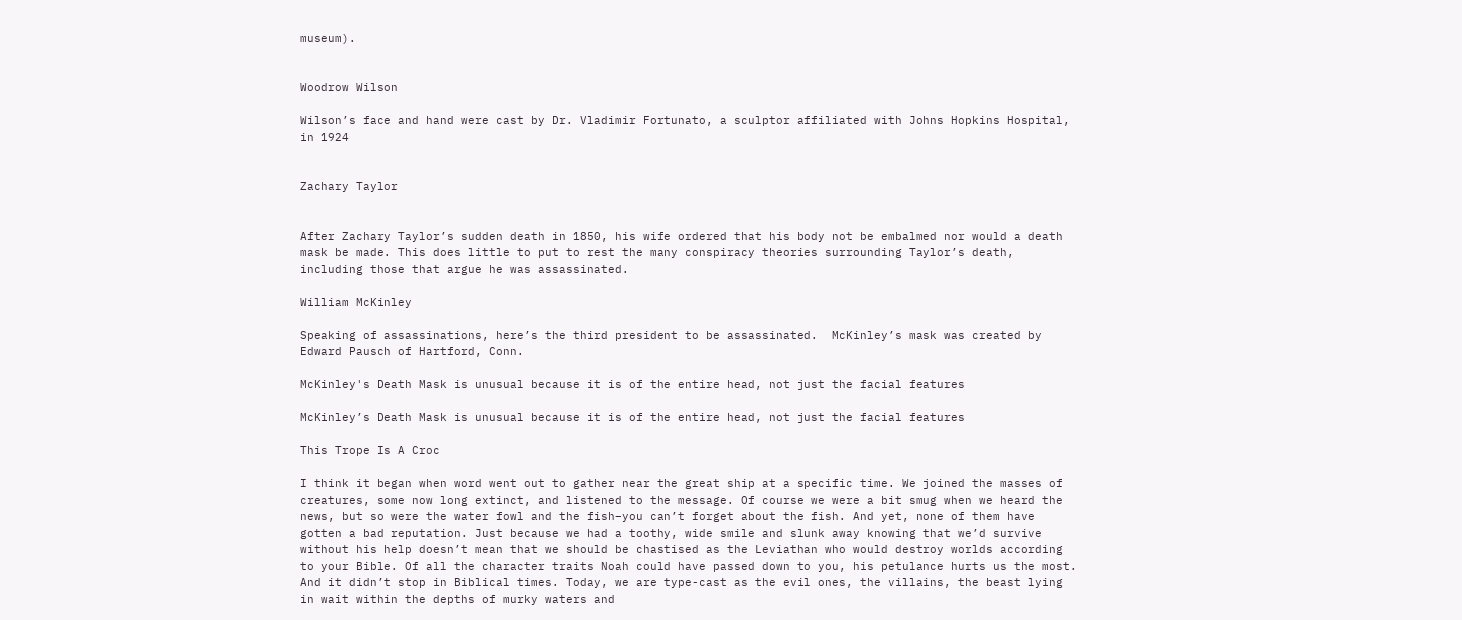museum).


Woodrow Wilson

Wilson’s face and hand were cast by Dr. Vladimir Fortunato, a sculptor affiliated with Johns Hopkins Hospital, in 1924


Zachary Taylor


After Zachary Taylor’s sudden death in 1850, his wife ordered that his body not be embalmed nor would a death mask be made. This does little to put to rest the many conspiracy theories surrounding Taylor’s death, including those that argue he was assassinated.

William McKinley

Speaking of assassinations, here’s the third president to be assassinated.  McKinley’s mask was created by Edward Pausch of Hartford, Conn.

McKinley's Death Mask is unusual because it is of the entire head, not just the facial features

McKinley’s Death Mask is unusual because it is of the entire head, not just the facial features

This Trope Is A Croc

I think it began when word went out to gather near the great ship at a specific time. We joined the masses of creatures, some now long extinct, and listened to the message. Of course we were a bit smug when we heard the news, but so were the water fowl and the fish–you can’t forget about the fish. And yet, none of them have gotten a bad reputation. Just because we had a toothy, wide smile and slunk away knowing that we’d survive without his help doesn’t mean that we should be chastised as the Leviathan who would destroy worlds according to your Bible. Of all the character traits Noah could have passed down to you, his petulance hurts us the most.
And it didn’t stop in Biblical times. Today, we are type-cast as the evil ones, the villains, the beast lying in wait within the depths of murky waters and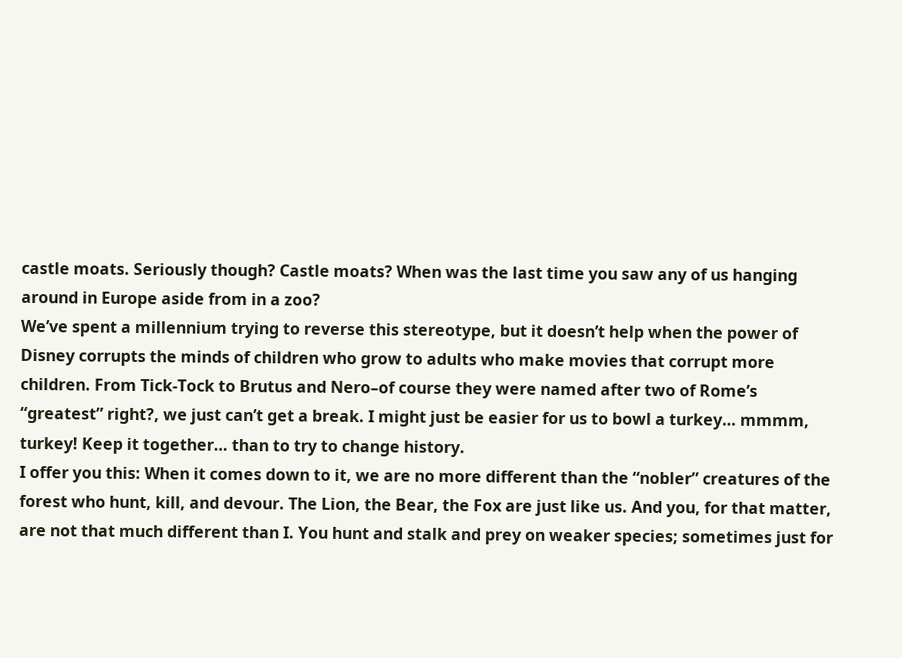castle moats. Seriously though? Castle moats? When was the last time you saw any of us hanging around in Europe aside from in a zoo?
We’ve spent a millennium trying to reverse this stereotype, but it doesn’t help when the power of Disney corrupts the minds of children who grow to adults who make movies that corrupt more children. From Tick-Tock to Brutus and Nero–of course they were named after two of Rome’s “greatest” right?, we just can’t get a break. I might just be easier for us to bowl a turkey… mmmm, turkey! Keep it together… than to try to change history.
I offer you this: When it comes down to it, we are no more different than the “nobler” creatures of the forest who hunt, kill, and devour. The Lion, the Bear, the Fox are just like us. And you, for that matter, are not that much different than I. You hunt and stalk and prey on weaker species; sometimes just for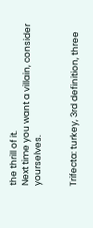the thrill of it.
Next time you want a villain, consider yourselves.


Trifecta: turkey, 3rd definition, three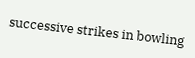successive strikes in bowling